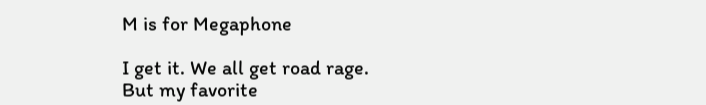M is for Megaphone

I get it. We all get road rage.
But my favorite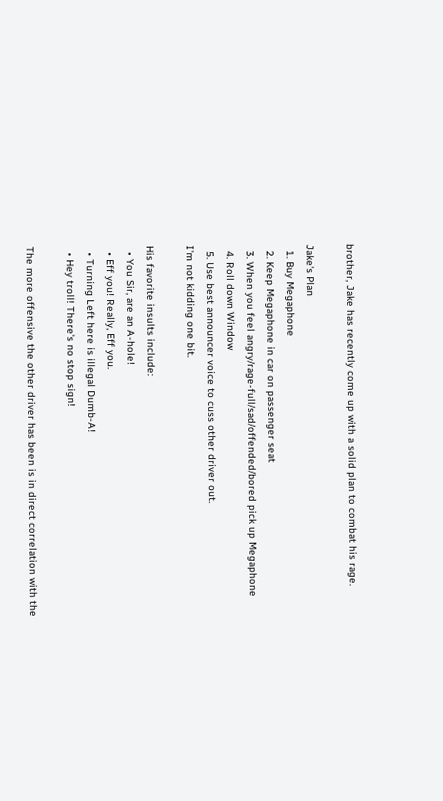brother, Jake has recently come up with a solid plan to combat his rage.

Jake's Plan
  1. Buy Megaphone
  2. Keep Megaphone in car on passenger seat
  3. When you feel angry/rage-full/sad/offended/bored pick up Megaphone
  4. Roll down Window
  5. Use best announcer voice to cuss other driver out.
I'm not kidding one bit.

His favorite insults include:
  • You Sir, are an A-hole!
  • Eff you! Really, Eff you.
  • Turning Left here is illegal Dumb-A!
  • Hey troll! There's no stop sign!

The more offensive the other driver has been is in direct correlation with the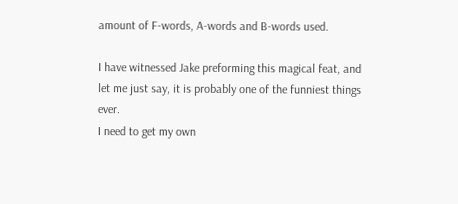amount of F-words, A-words and B-words used.

I have witnessed Jake preforming this magical feat, and let me just say, it is probably one of the funniest things ever.
I need to get my own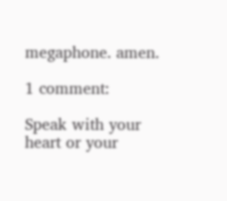megaphone. amen.

1 comment:

Speak with your heart or your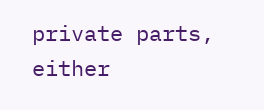private parts, either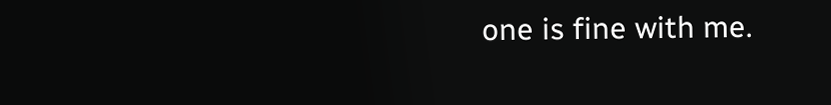one is fine with me.